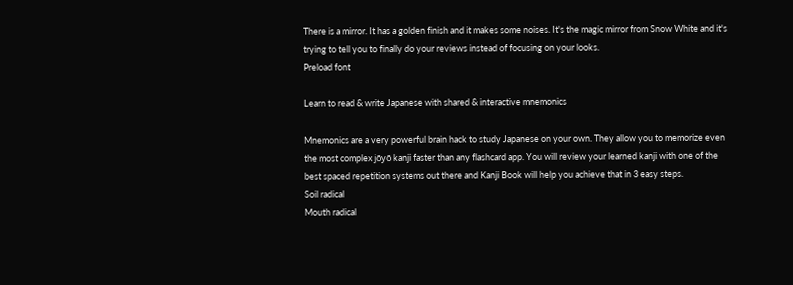There is a mirror. It has a golden finish and it makes some noises. It's the magic mirror from Snow White and it's trying to tell you to finally do your reviews instead of focusing on your looks.
Preload font

Learn to read & write Japanese with shared & interactive mnemonics

Mnemonics are a very powerful brain hack to study Japanese on your own. They allow you to memorize even the most complex jōyō kanji faster than any flashcard app. You will review your learned kanji with one of the best spaced repetition systems out there and Kanji Book will help you achieve that in 3 easy steps.
Soil radical
Mouth radical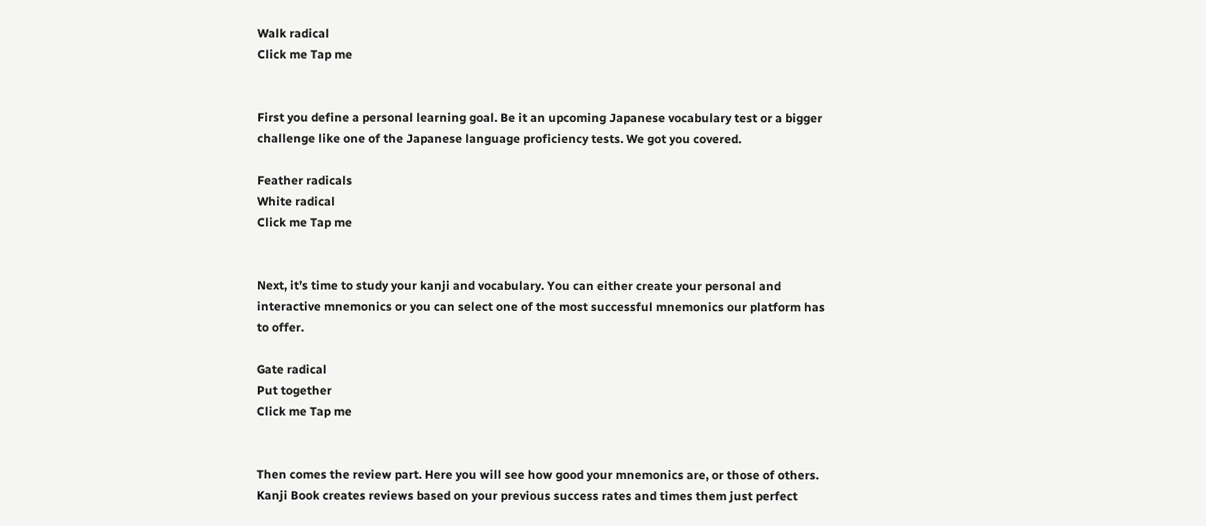Walk radical
Click me Tap me


First you define a personal learning goal. Be it an upcoming Japanese vocabulary test or a bigger challenge like one of the Japanese language proficiency tests. We got you covered.

Feather radicals
White radical
Click me Tap me


Next, it’s time to study your kanji and vocabulary. You can either create your personal and interactive mnemonics or you can select one of the most successful mnemonics our platform has to offer.

Gate radical
Put together
Click me Tap me


Then comes the review part. Here you will see how good your mnemonics are, or those of others. Kanji Book creates reviews based on your previous success rates and times them just perfect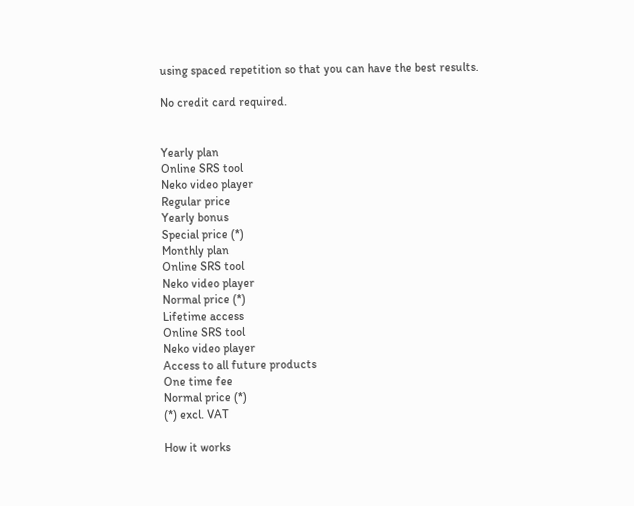using spaced repetition so that you can have the best results.

No credit card required.


Yearly plan
Online SRS tool
Neko video player
Regular price
Yearly bonus
Special price (*)
Monthly plan
Online SRS tool
Neko video player
Normal price (*)
Lifetime access
Online SRS tool
Neko video player
Access to all future products
One time fee
Normal price (*)
(*) excl. VAT

How it works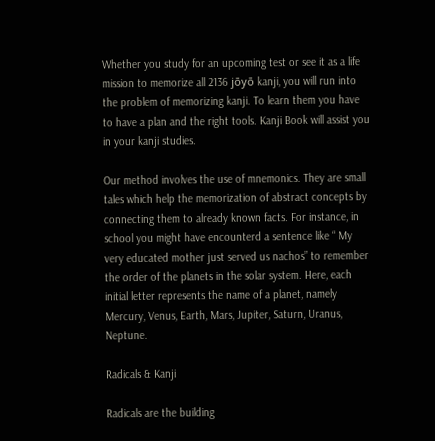Whether you study for an upcoming test or see it as a life mission to memorize all 2136 jōyō kanji, you will run into the problem of memorizing kanji. To learn them you have to have a plan and the right tools. Kanji Book will assist you in your kanji studies.

Our method involves the use of mnemonics. They are small tales which help the memorization of abstract concepts by connecting them to already known facts. For instance, in school you might have encounterd a sentence like “ My very educated mother just served us nachos” to remember the order of the planets in the solar system. Here, each initial letter represents the name of a planet, namely Mercury, Venus, Earth, Mars, Jupiter, Saturn, Uranus, Neptune.

Radicals & Kanji

Radicals are the building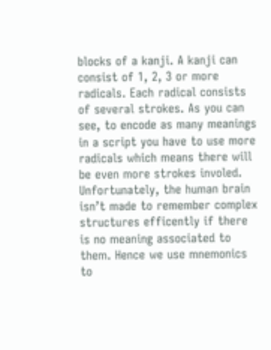blocks of a kanji. A kanji can consist of 1, 2, 3 or more radicals. Each radical consists of several strokes. As you can see, to encode as many meanings in a script you have to use more radicals which means there will be even more strokes involed. Unfortunately, the human brain isn’t made to remember complex structures efficently if there is no meaning associated to them. Hence we use mnemonics to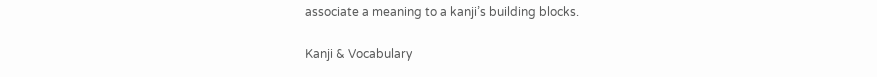associate a meaning to a kanji’s building blocks.

Kanji & Vocabulary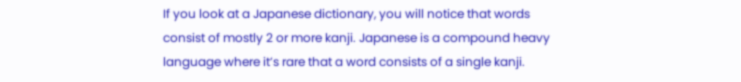If you look at a Japanese dictionary, you will notice that words consist of mostly 2 or more kanji. Japanese is a compound heavy language where it’s rare that a word consists of a single kanji.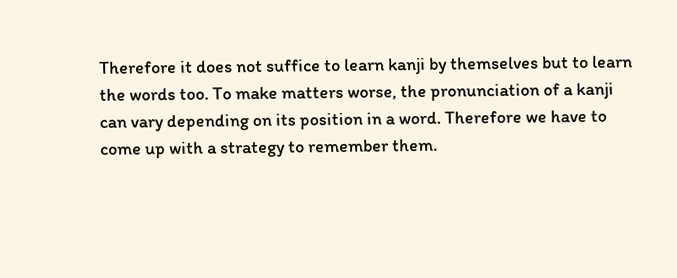Therefore it does not suffice to learn kanji by themselves but to learn the words too. To make matters worse, the pronunciation of a kanji can vary depending on its position in a word. Therefore we have to come up with a strategy to remember them.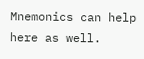Mnemonics can help here as well.